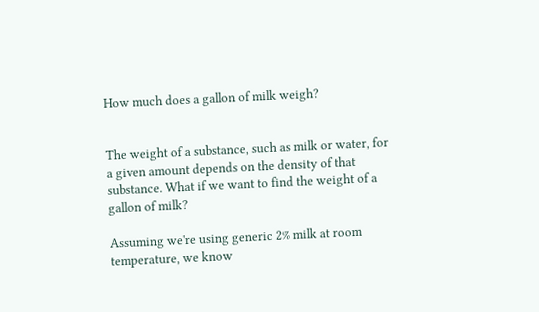How much does a gallon of milk weigh?


The weight of a substance, such as milk or water, for a given amount depends on the density of that substance. What if we want to find the weight of a gallon of milk?

Assuming we're using generic 2% milk at room temperature, we know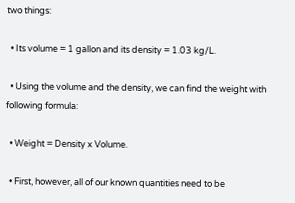two things:

  • Its volume = 1 gallon and its density = 1.03 kg/L.

  • Using the volume and the density, we can find the weight with following formula:

  • Weight = Density x Volume.

  • First, however, all of our known quantities need to be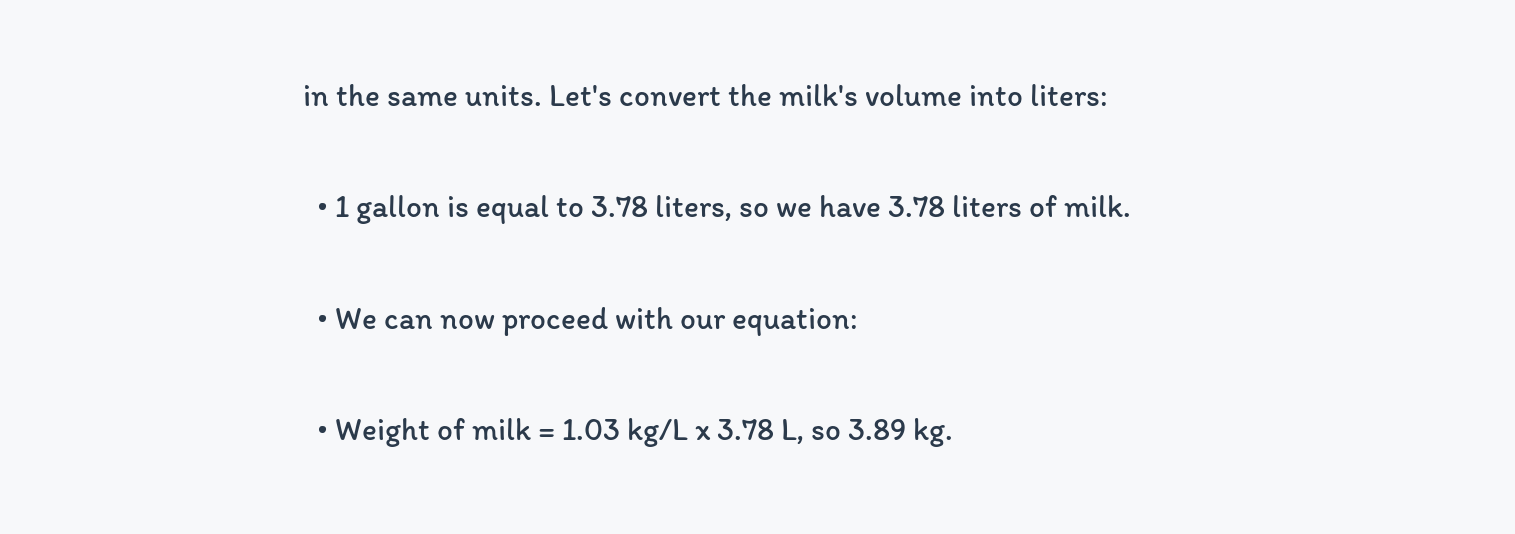in the same units. Let's convert the milk's volume into liters:

  • 1 gallon is equal to 3.78 liters, so we have 3.78 liters of milk.

  • We can now proceed with our equation:

  • Weight of milk = 1.03 kg/L x 3.78 L, so 3.89 kg.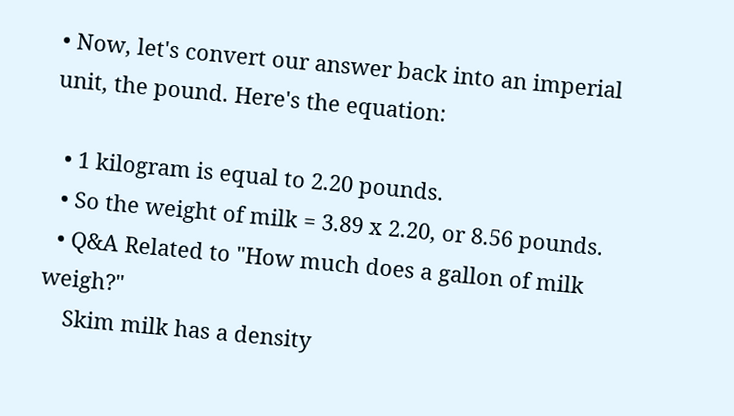• Now, let's convert our answer back into an imperial unit, the pound. Here's the equation:

  • 1 kilogram is equal to 2.20 pounds.
  • So the weight of milk = 3.89 x 2.20, or 8.56 pounds.
  • Q&A Related to "How much does a gallon of milk weigh?"
    Skim milk has a density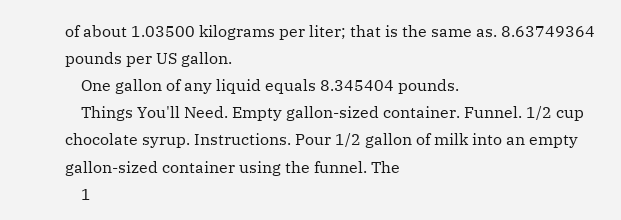of about 1.03500 kilograms per liter; that is the same as. 8.63749364 pounds per US gallon.
    One gallon of any liquid equals 8.345404 pounds.
    Things You'll Need. Empty gallon-sized container. Funnel. 1/2 cup chocolate syrup. Instructions. Pour 1/2 gallon of milk into an empty gallon-sized container using the funnel. The
    1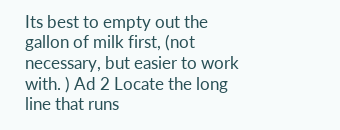Its best to empty out the gallon of milk first, (not necessary, but easier to work with. ) Ad 2 Locate the long line that runs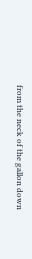from the neck of the gallon down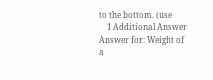to the bottom. (use
    1 Additional Answer Answer for: Weight of a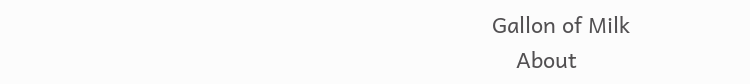Gallon of Milk
    About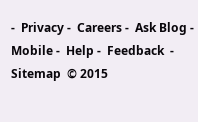-  Privacy -  Careers -  Ask Blog -  Mobile -  Help -  Feedback  -  Sitemap  © 2015